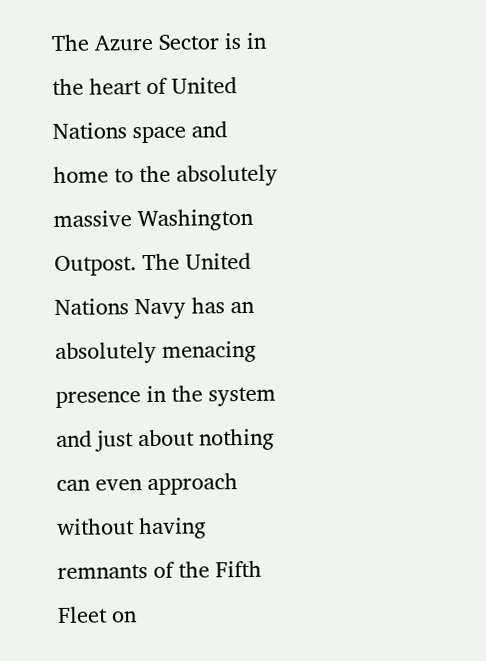The Azure Sector is in the heart of United Nations space and home to the absolutely massive Washington Outpost. The United Nations Navy has an absolutely menacing presence in the system and just about nothing can even approach without having remnants of the Fifth Fleet on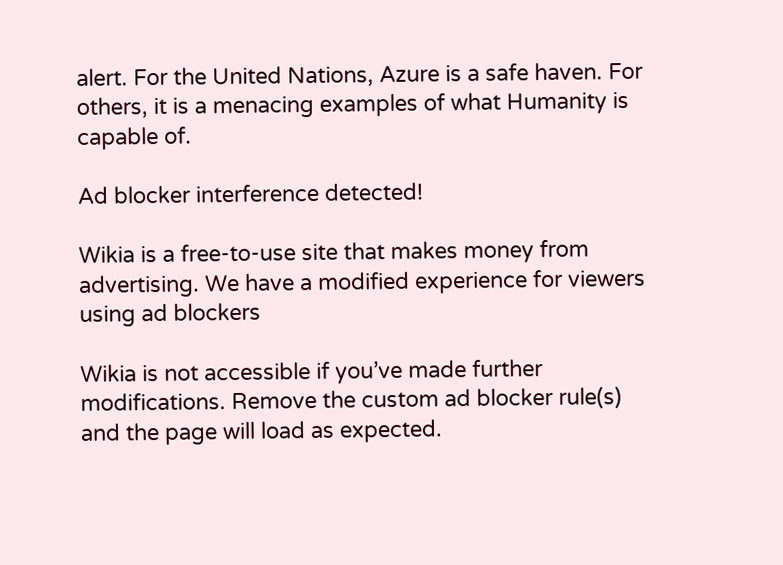alert. For the United Nations, Azure is a safe haven. For others, it is a menacing examples of what Humanity is capable of.

Ad blocker interference detected!

Wikia is a free-to-use site that makes money from advertising. We have a modified experience for viewers using ad blockers

Wikia is not accessible if you’ve made further modifications. Remove the custom ad blocker rule(s) and the page will load as expected.